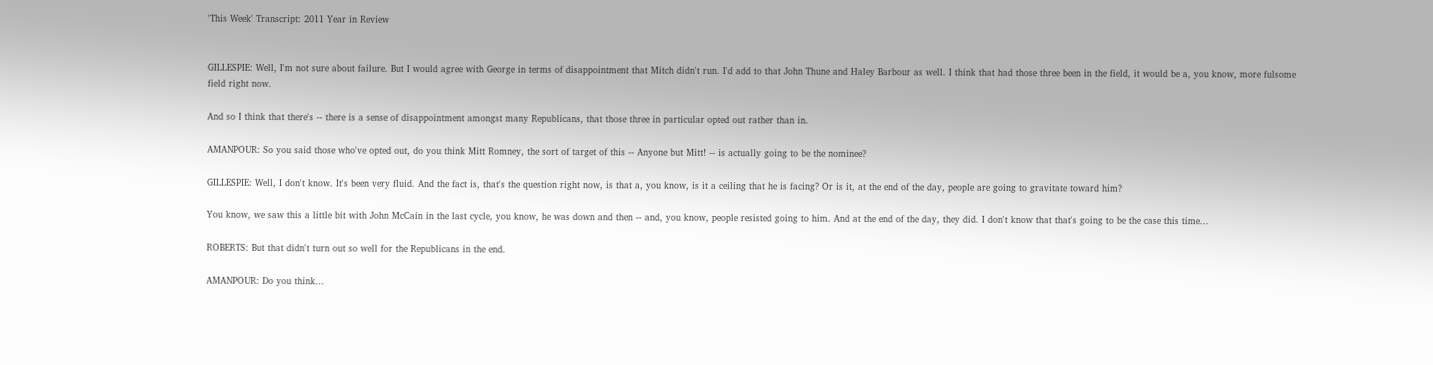'This Week' Transcript: 2011 Year in Review


GILLESPIE: Well, I'm not sure about failure. But I would agree with George in terms of disappointment that Mitch didn't run. I'd add to that John Thune and Haley Barbour as well. I think that had those three been in the field, it would be a, you know, more fulsome field right now.

And so I think that there's -- there is a sense of disappointment amongst many Republicans, that those three in particular opted out rather than in.

AMANPOUR: So you said those who've opted out, do you think Mitt Romney, the sort of target of this -- Anyone but Mitt! -- is actually going to be the nominee?

GILLESPIE: Well, I don't know. It's been very fluid. And the fact is, that's the question right now, is that a, you know, is it a ceiling that he is facing? Or is it, at the end of the day, people are going to gravitate toward him?

You know, we saw this a little bit with John McCain in the last cycle, you know, he was down and then -- and, you know, people resisted going to him. And at the end of the day, they did. I don't know that that's going to be the case this time...

ROBERTS: But that didn't turn out so well for the Republicans in the end.

AMANPOUR: Do you think...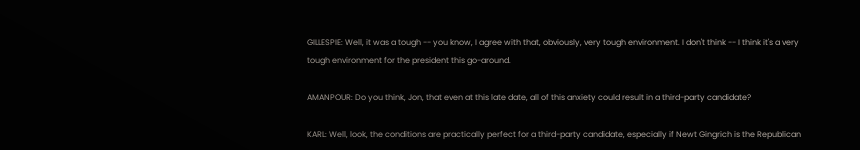GILLESPIE: Well, it was a tough -- you know, I agree with that, obviously, very tough environment. I don't think -- I think it's a very tough environment for the president this go-around.

AMANPOUR: Do you think, Jon, that even at this late date, all of this anxiety could result in a third-party candidate?

KARL: Well, look, the conditions are practically perfect for a third-party candidate, especially if Newt Gingrich is the Republican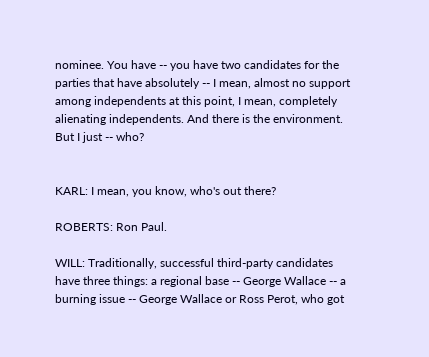nominee. You have -- you have two candidates for the parties that have absolutely -- I mean, almost no support among independents at this point, I mean, completely alienating independents. And there is the environment. But I just -- who?


KARL: I mean, you know, who's out there?

ROBERTS: Ron Paul.

WILL: Traditionally, successful third-party candidates have three things: a regional base -- George Wallace -- a burning issue -- George Wallace or Ross Perot, who got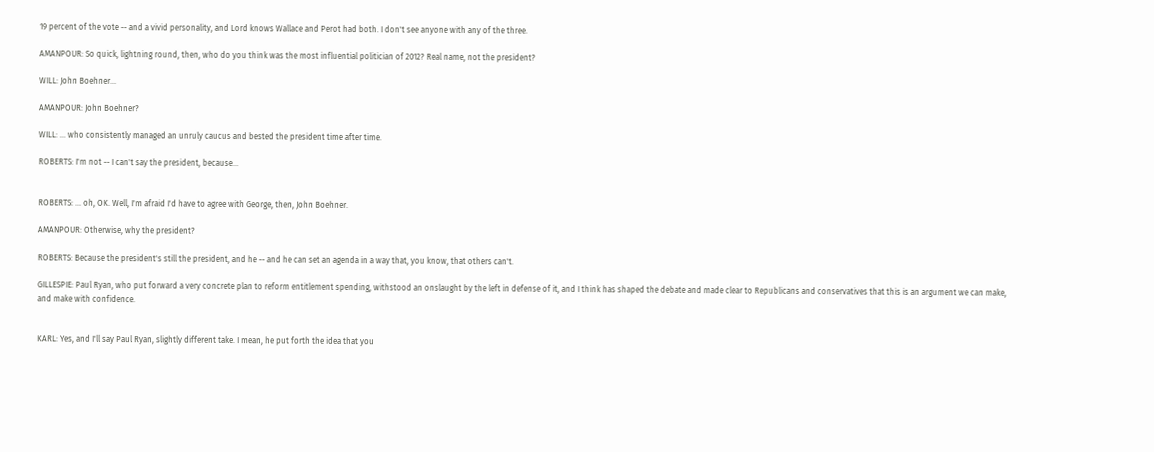19 percent of the vote -- and a vivid personality, and Lord knows Wallace and Perot had both. I don't see anyone with any of the three.

AMANPOUR: So quick, lightning round, then, who do you think was the most influential politician of 2012? Real name, not the president?

WILL: John Boehner...

AMANPOUR: John Boehner?

WILL: ... who consistently managed an unruly caucus and bested the president time after time.

ROBERTS: I'm not -- I can't say the president, because...


ROBERTS: ... oh, OK. Well, I'm afraid I'd have to agree with George, then, John Boehner.

AMANPOUR: Otherwise, why the president?

ROBERTS: Because the president's still the president, and he -- and he can set an agenda in a way that, you know, that others can't.

GILLESPIE: Paul Ryan, who put forward a very concrete plan to reform entitlement spending, withstood an onslaught by the left in defense of it, and I think has shaped the debate and made clear to Republicans and conservatives that this is an argument we can make, and make with confidence.


KARL: Yes, and I'll say Paul Ryan, slightly different take. I mean, he put forth the idea that you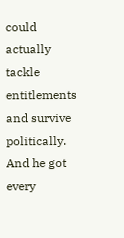could actually tackle entitlements and survive politically. And he got every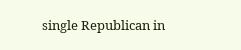single Republican in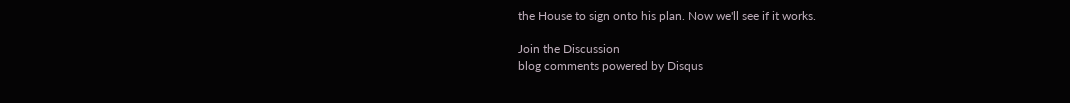the House to sign onto his plan. Now we'll see if it works.

Join the Discussion
blog comments powered by Disqus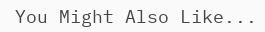You Might Also Like...